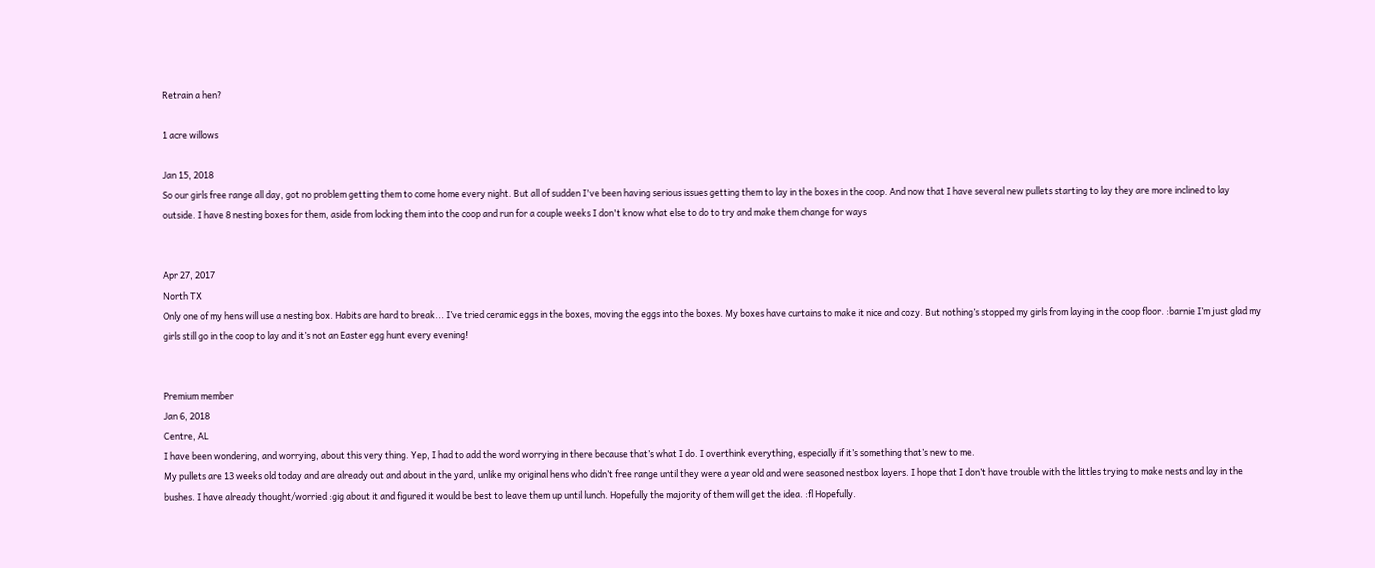Retrain a hen?

1 acre willows

Jan 15, 2018
So our girls free range all day, got no problem getting them to come home every night. But all of sudden I've been having serious issues getting them to lay in the boxes in the coop. And now that I have several new pullets starting to lay they are more inclined to lay outside. I have 8 nesting boxes for them, aside from locking them into the coop and run for a couple weeks I don't know what else to do to try and make them change for ways


Apr 27, 2017
North TX
Only one of my hens will use a nesting box. Habits are hard to break... I’ve tried ceramic eggs in the boxes, moving the eggs into the boxes. My boxes have curtains to make it nice and cozy. But nothing’s stopped my girls from laying in the coop floor. :barnie I’m just glad my girls still go in the coop to lay and it’s not an Easter egg hunt every evening!


Premium member
Jan 6, 2018
Centre, AL
I have been wondering, and worrying, about this very thing. Yep, I had to add the word worrying in there because that’s what I do. I overthink everything, especially if it’s something that’s new to me.
My pullets are 13 weeks old today and are already out and about in the yard, unlike my original hens who didn’t free range until they were a year old and were seasoned nestbox layers. I hope that I don’t have trouble with the littles trying to make nests and lay in the bushes. I have already thought/worried :gig about it and figured it would be best to leave them up until lunch. Hopefully the majority of them will get the idea. :fl Hopefully.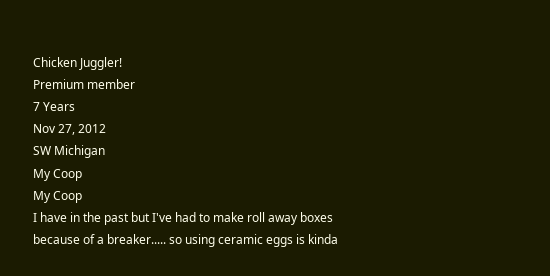Chicken Juggler!
Premium member
7 Years
Nov 27, 2012
SW Michigan
My Coop
My Coop
I have in the past but I've had to make roll away boxes because of a breaker..... so using ceramic eggs is kinda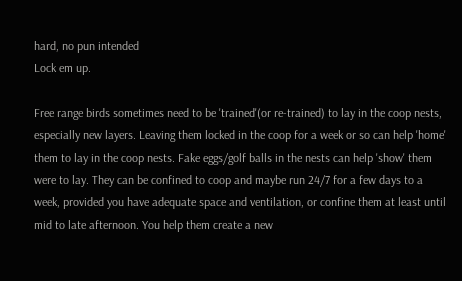hard, no pun intended
Lock em up.

Free range birds sometimes need to be 'trained'(or re-trained) to lay in the coop nests, especially new layers. Leaving them locked in the coop for a week or so can help 'home' them to lay in the coop nests. Fake eggs/golf balls in the nests can help 'show' them were to lay. They can be confined to coop and maybe run 24/7 for a few days to a week, provided you have adequate space and ventilation, or confine them at least until mid to late afternoon. You help them create a new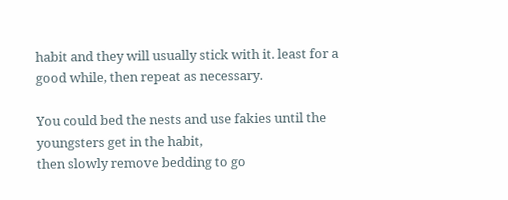habit and they will usually stick with it. least for a good while, then repeat as necessary.

You could bed the nests and use fakies until the youngsters get in the habit,
then slowly remove bedding to go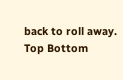back to roll away.
Top Bottom